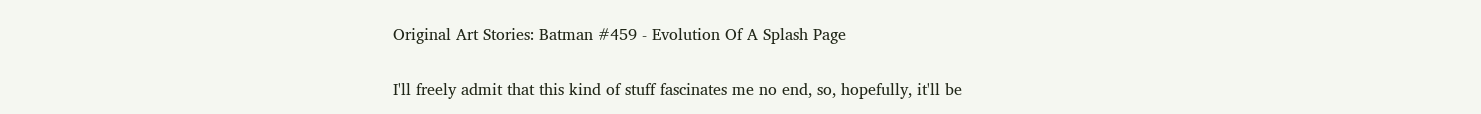Original Art Stories: Batman #459 - Evolution Of A Splash Page

I'll freely admit that this kind of stuff fascinates me no end, so, hopefully, it'll be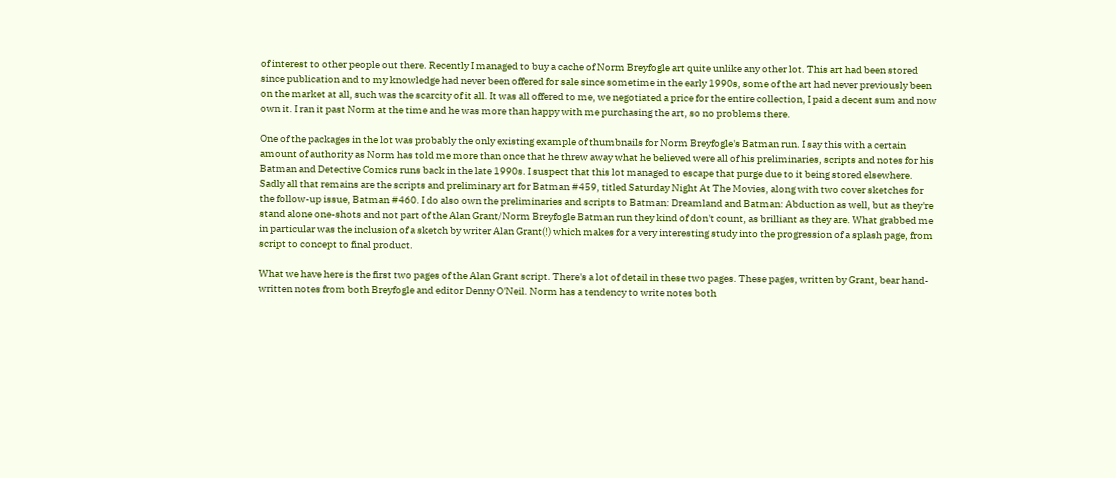of interest to other people out there. Recently I managed to buy a cache of Norm Breyfogle art quite unlike any other lot. This art had been stored since publication and to my knowledge had never been offered for sale since sometime in the early 1990s, some of the art had never previously been on the market at all, such was the scarcity of it all. It was all offered to me, we negotiated a price for the entire collection, I paid a decent sum and now own it. I ran it past Norm at the time and he was more than happy with me purchasing the art, so no problems there.

One of the packages in the lot was probably the only existing example of thumbnails for Norm Breyfogle's Batman run. I say this with a certain amount of authority as Norm has told me more than once that he threw away what he believed were all of his preliminaries, scripts and notes for his Batman and Detective Comics runs back in the late 1990s. I suspect that this lot managed to escape that purge due to it being stored elsewhere. Sadly all that remains are the scripts and preliminary art for Batman #459, titled Saturday Night At The Movies, along with two cover sketches for the follow-up issue, Batman #460. I do also own the preliminaries and scripts to Batman: Dreamland and Batman: Abduction as well, but as they're stand alone one-shots and not part of the Alan Grant/Norm Breyfogle Batman run they kind of don't count, as brilliant as they are. What grabbed me in particular was the inclusion of a sketch by writer Alan Grant(!) which makes for a very interesting study into the progression of a splash page, from script to concept to final product.

What we have here is the first two pages of the Alan Grant script. There's a lot of detail in these two pages. These pages, written by Grant, bear hand-written notes from both Breyfogle and editor Denny O'Neil. Norm has a tendency to write notes both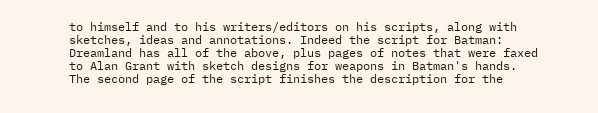to himself and to his writers/editors on his scripts, along with sketches, ideas and annotations. Indeed the script for Batman: Dreamland has all of the above, plus pages of notes that were faxed to Alan Grant with sketch designs for weapons in Batman's hands.
The second page of the script finishes the description for the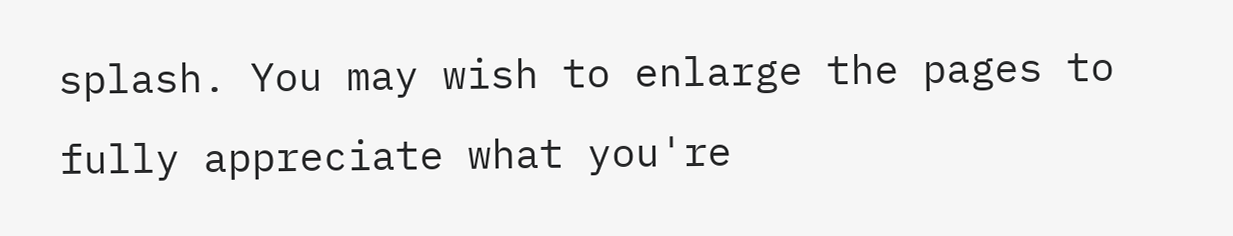splash. You may wish to enlarge the pages to fully appreciate what you're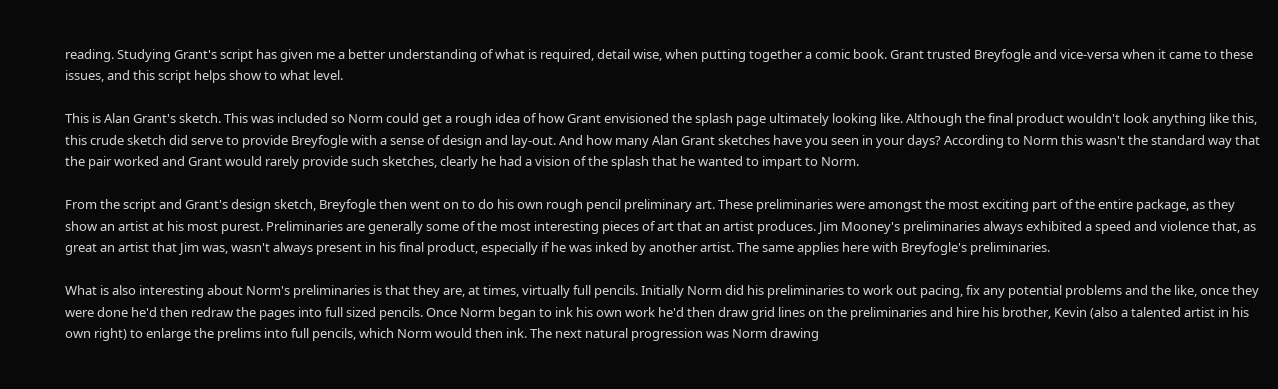reading. Studying Grant's script has given me a better understanding of what is required, detail wise, when putting together a comic book. Grant trusted Breyfogle and vice-versa when it came to these issues, and this script helps show to what level.

This is Alan Grant's sketch. This was included so Norm could get a rough idea of how Grant envisioned the splash page ultimately looking like. Although the final product wouldn't look anything like this, this crude sketch did serve to provide Breyfogle with a sense of design and lay-out. And how many Alan Grant sketches have you seen in your days? According to Norm this wasn't the standard way that the pair worked and Grant would rarely provide such sketches, clearly he had a vision of the splash that he wanted to impart to Norm.

From the script and Grant's design sketch, Breyfogle then went on to do his own rough pencil preliminary art. These preliminaries were amongst the most exciting part of the entire package, as they show an artist at his most purest. Preliminaries are generally some of the most interesting pieces of art that an artist produces. Jim Mooney's preliminaries always exhibited a speed and violence that, as great an artist that Jim was, wasn't always present in his final product, especially if he was inked by another artist. The same applies here with Breyfogle's preliminaries.

What is also interesting about Norm's preliminaries is that they are, at times, virtually full pencils. Initially Norm did his preliminaries to work out pacing, fix any potential problems and the like, once they were done he'd then redraw the pages into full sized pencils. Once Norm began to ink his own work he'd then draw grid lines on the preliminaries and hire his brother, Kevin (also a talented artist in his own right) to enlarge the prelims into full pencils, which Norm would then ink. The next natural progression was Norm drawing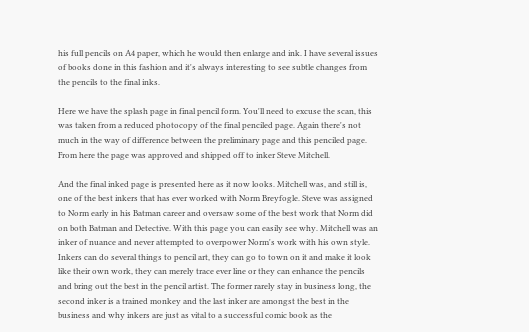his full pencils on A4 paper, which he would then enlarge and ink. I have several issues of books done in this fashion and it's always interesting to see subtle changes from the pencils to the final inks.

Here we have the splash page in final pencil form. You'll need to excuse the scan, this was taken from a reduced photocopy of the final penciled page. Again there's not much in the way of difference between the preliminary page and this penciled page. From here the page was approved and shipped off to inker Steve Mitchell.

And the final inked page is presented here as it now looks. Mitchell was, and still is, one of the best inkers that has ever worked with Norm Breyfogle. Steve was assigned to Norm early in his Batman career and oversaw some of the best work that Norm did on both Batman and Detective. With this page you can easily see why. Mitchell was an inker of nuance and never attempted to overpower Norm's work with his own style. Inkers can do several things to pencil art, they can go to town on it and make it look like their own work, they can merely trace ever line or they can enhance the pencils and bring out the best in the pencil artist. The former rarely stay in business long, the second inker is a trained monkey and the last inker are amongst the best in the business and why inkers are just as vital to a successful comic book as the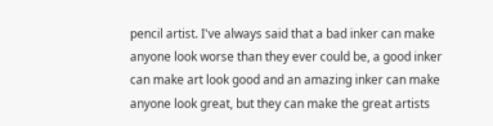pencil artist. I've always said that a bad inker can make anyone look worse than they ever could be, a good inker can make art look good and an amazing inker can make anyone look great, but they can make the great artists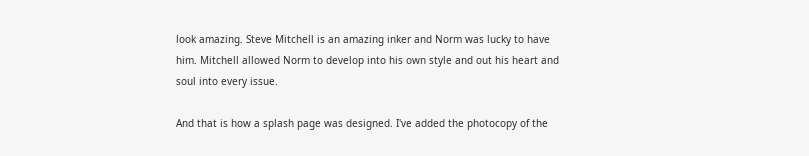look amazing. Steve Mitchell is an amazing inker and Norm was lucky to have him. Mitchell allowed Norm to develop into his own style and out his heart and soul into every issue.

And that is how a splash page was designed. I've added the photocopy of the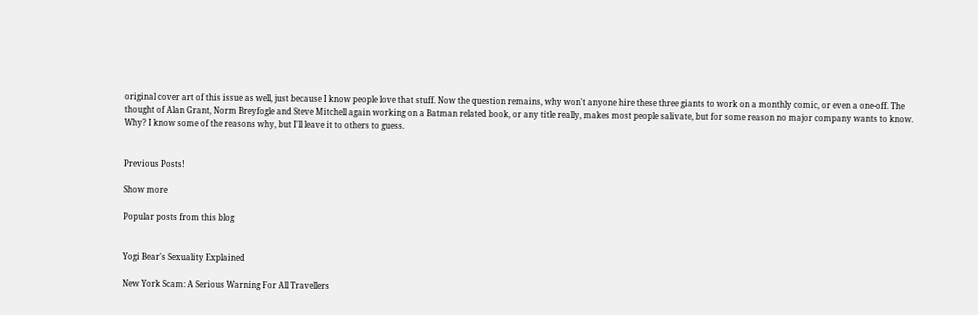original cover art of this issue as well, just because I know people love that stuff. Now the question remains, why won't anyone hire these three giants to work on a monthly comic, or even a one-off. The thought of Alan Grant, Norm Breyfogle and Steve Mitchell again working on a Batman related book, or any title really, makes most people salivate, but for some reason no major company wants to know. Why? I know some of the reasons why, but I'll leave it to others to guess.


Previous Posts!

Show more

Popular posts from this blog


Yogi Bear's Sexuality Explained

New York Scam: A Serious Warning For All Travellers